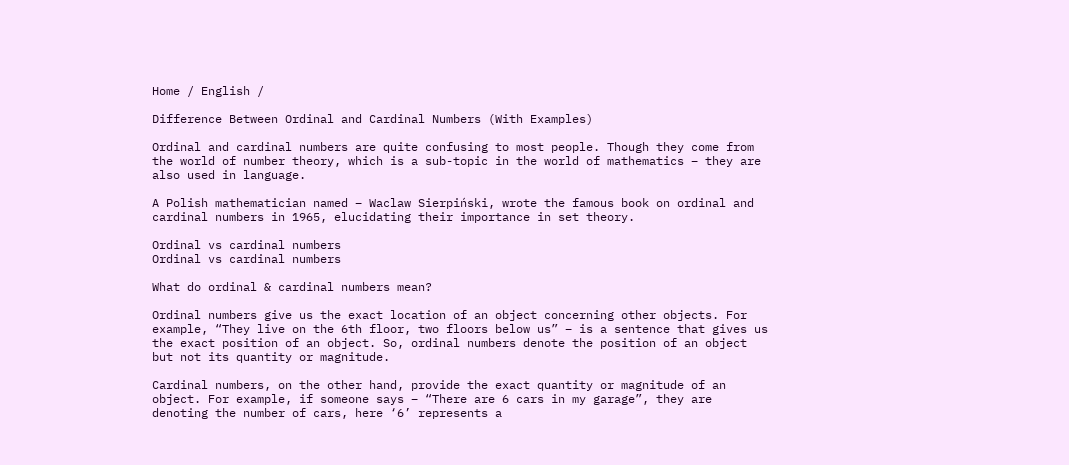Home / English /

Difference Between Ordinal and Cardinal Numbers (With Examples)

Ordinal and cardinal numbers are quite confusing to most people. Though they come from the world of number theory, which is a sub-topic in the world of mathematics – they are also used in language.

A Polish mathematician named – Waclaw Sierpiński, wrote the famous book on ordinal and cardinal numbers in 1965, elucidating their importance in set theory.

Ordinal vs cardinal numbers
Ordinal vs cardinal numbers

What do ordinal & cardinal numbers mean?

Ordinal numbers give us the exact location of an object concerning other objects. For example, “They live on the 6th floor, two floors below us” – is a sentence that gives us the exact position of an object. So, ordinal numbers denote the position of an object but not its quantity or magnitude.

Cardinal numbers, on the other hand, provide the exact quantity or magnitude of an object. For example, if someone says – “There are 6 cars in my garage”, they are denoting the number of cars, here ‘6’ represents a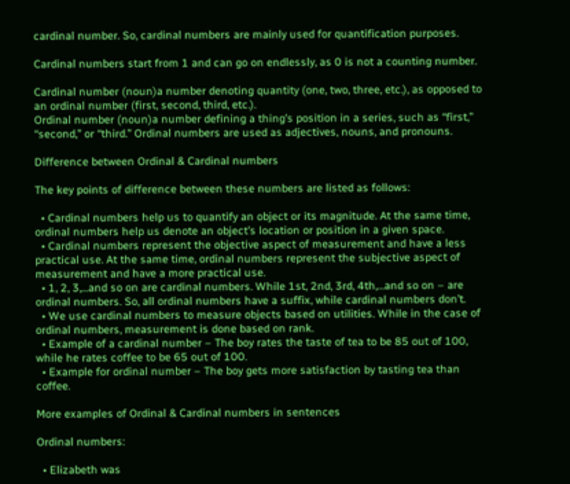cardinal number. So, cardinal numbers are mainly used for quantification purposes.

Cardinal numbers start from 1 and can go on endlessly, as 0 is not a counting number.

Cardinal number (noun)a number denoting quantity (one, two, three, etc.), as opposed to an ordinal number (first, second, third, etc.).
Ordinal number (noun)a number defining a thing’s position in a series, such as “first,” “second,” or “third.” Ordinal numbers are used as adjectives, nouns, and pronouns.

Difference between Ordinal & Cardinal numbers

The key points of difference between these numbers are listed as follows:

  • Cardinal numbers help us to quantify an object or its magnitude. At the same time, ordinal numbers help us denote an object’s location or position in a given space.
  • Cardinal numbers represent the objective aspect of measurement and have a less practical use. At the same time, ordinal numbers represent the subjective aspect of measurement and have a more practical use.
  • 1, 2, 3,…and so on are cardinal numbers. While 1st, 2nd, 3rd, 4th,…and so on – are ordinal numbers. So, all ordinal numbers have a suffix, while cardinal numbers don’t.
  • We use cardinal numbers to measure objects based on utilities. While in the case of ordinal numbers, measurement is done based on rank.
  • Example of a cardinal number – The boy rates the taste of tea to be 85 out of 100, while he rates coffee to be 65 out of 100.
  • Example for ordinal number – The boy gets more satisfaction by tasting tea than coffee.

More examples of Ordinal & Cardinal numbers in sentences

Ordinal numbers:

  • Elizabeth was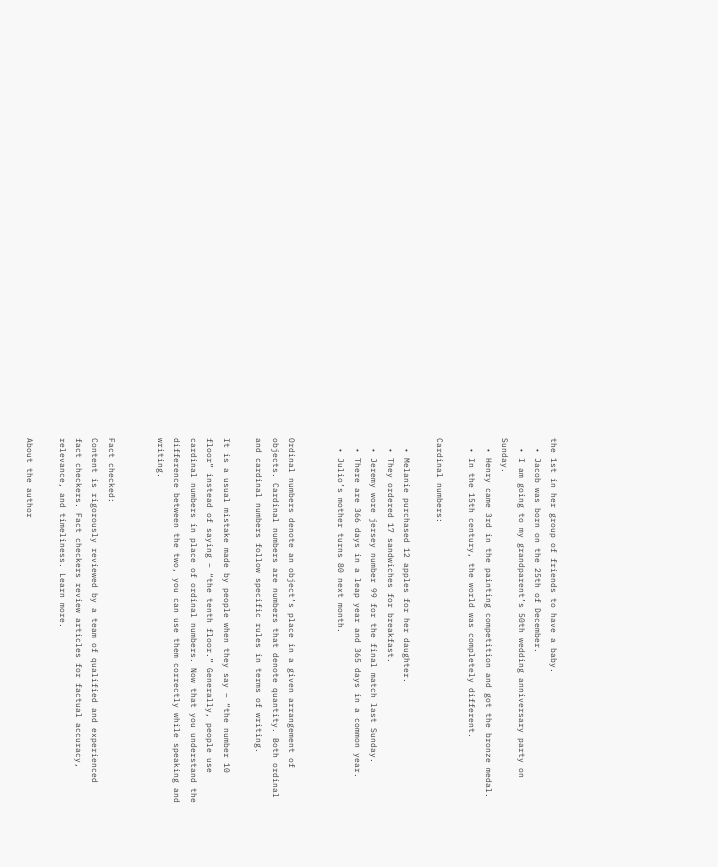the 1st in her group of friends to have a baby.
  • Jacob was born on the 25th of December.
  • I am going to my grandparent’s 50th wedding anniversary party on Sunday.
  • Henry came 3rd in the painting competition and got the bronze medal.
  • In the 15th century, the world was completely different.

Cardinal numbers:

  • Melanie purchased 12 apples for her daughter.
  • They ordered 17 sandwiches for breakfast.
  • Jeremy wore jersey number 99 for the final match last Sunday.
  • There are 366 days in a leap year and 365 days in a common year.
  • Julio’s mother turns 80 next month.


Ordinal numbers denote an object’s place in a given arrangement of objects. Cardinal numbers are numbers that denote quantity. Both ordinal and cardinal numbers follow specific rules in terms of writing.

It is a usual mistake made by people when they say – “the number 10 floor” instead of saying – “the tenth floor.” Generally, people use cardinal numbers in place of ordinal numbers. Now that you understand the difference between the two, you can use them correctly while speaking and writing.


Fact checked:
Content is rigorously reviewed by a team of qualified and experienced fact checkers. Fact checkers review articles for factual accuracy, relevance, and timeliness. Learn more.

About the author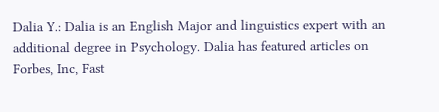Dalia Y.: Dalia is an English Major and linguistics expert with an additional degree in Psychology. Dalia has featured articles on Forbes, Inc, Fast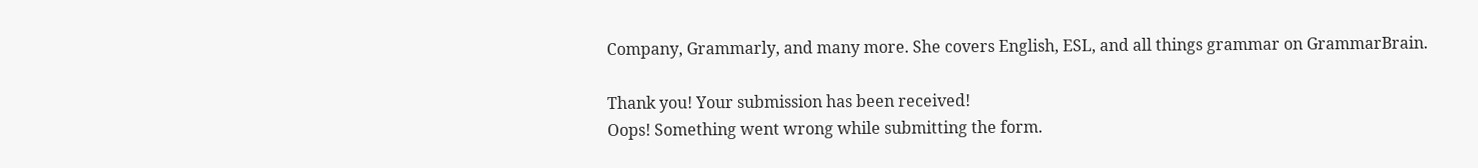Company, Grammarly, and many more. She covers English, ESL, and all things grammar on GrammarBrain.

Thank you! Your submission has been received!
Oops! Something went wrong while submitting the form.